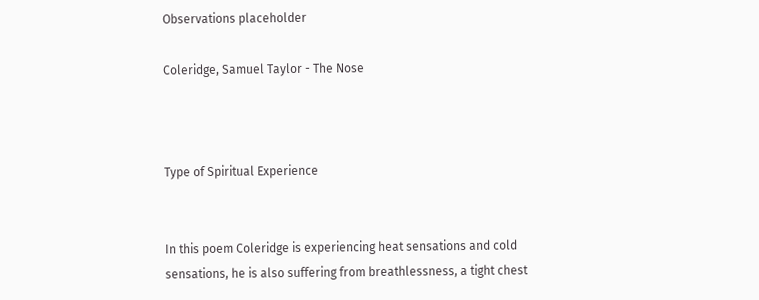Observations placeholder

Coleridge, Samuel Taylor - The Nose



Type of Spiritual Experience


In this poem Coleridge is experiencing heat sensations and cold sensations, he is also suffering from breathlessness, a tight chest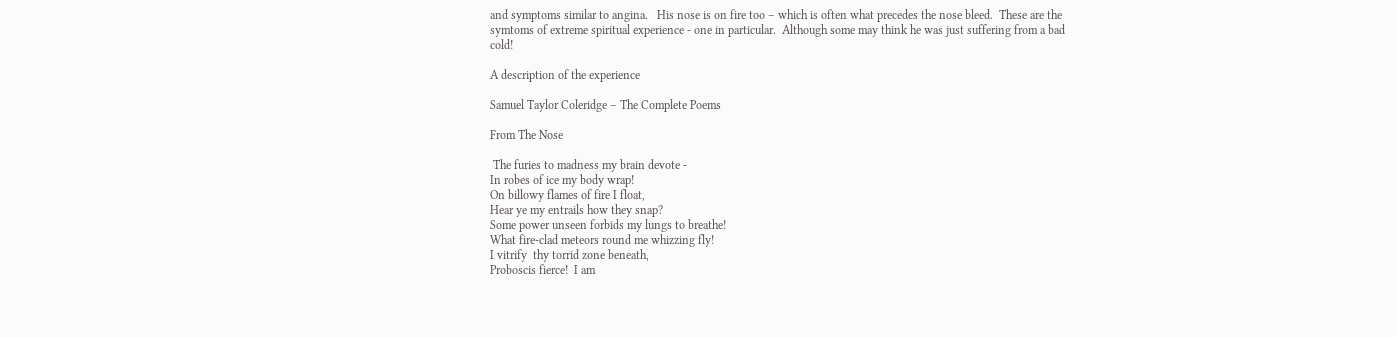and symptoms similar to angina.   His nose is on fire too – which is often what precedes the nose bleed.  These are the symtoms of extreme spiritual experience - one in particular.  Although some may think he was just suffering from a bad cold!

A description of the experience

Samuel Taylor Coleridge – The Complete Poems

From The Nose

 The furies to madness my brain devote -
In robes of ice my body wrap!
On billowy flames of fire I float,
Hear ye my entrails how they snap?
Some power unseen forbids my lungs to breathe!
What fire-clad meteors round me whizzing fly!
I vitrify  thy torrid zone beneath,
Proboscis fierce!  I am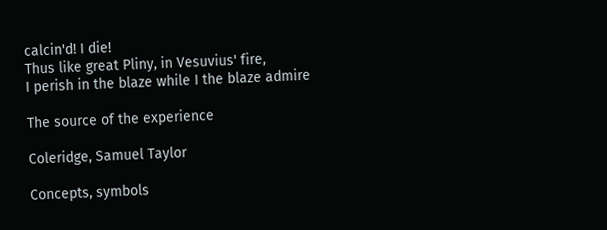calcin'd! I die!
Thus like great Pliny, in Vesuvius' fire,
I perish in the blaze while I the blaze admire

The source of the experience

Coleridge, Samuel Taylor

Concepts, symbols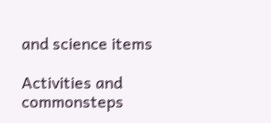and science items

Activities and commonsteps